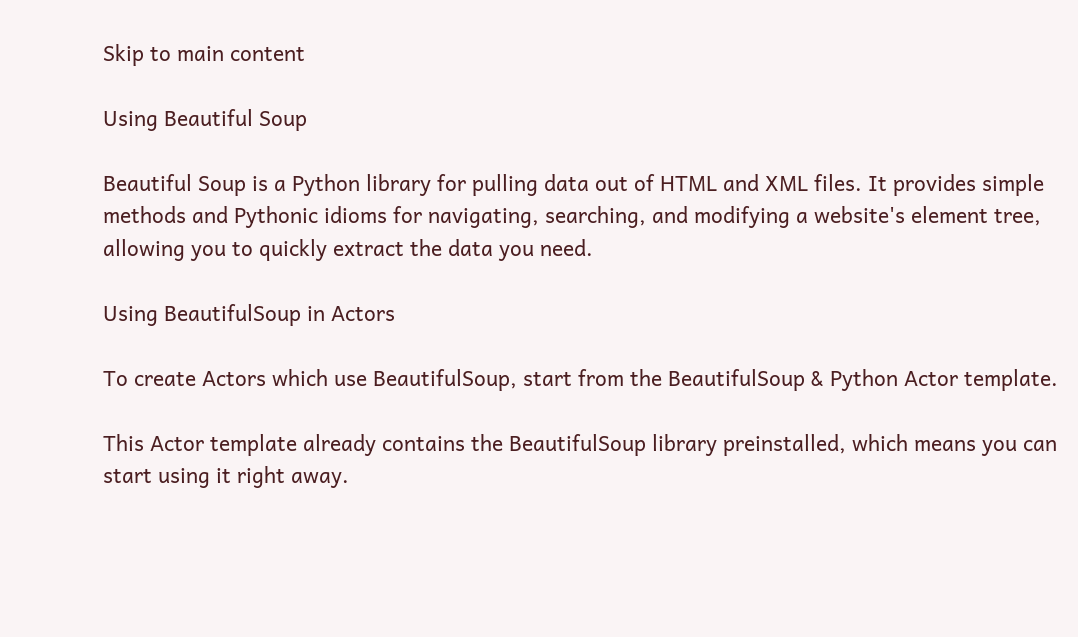Skip to main content

Using Beautiful Soup

Beautiful Soup is a Python library for pulling data out of HTML and XML files. It provides simple methods and Pythonic idioms for navigating, searching, and modifying a website's element tree, allowing you to quickly extract the data you need.

Using BeautifulSoup in Actors

To create Actors which use BeautifulSoup, start from the BeautifulSoup & Python Actor template.

This Actor template already contains the BeautifulSoup library preinstalled, which means you can start using it right away.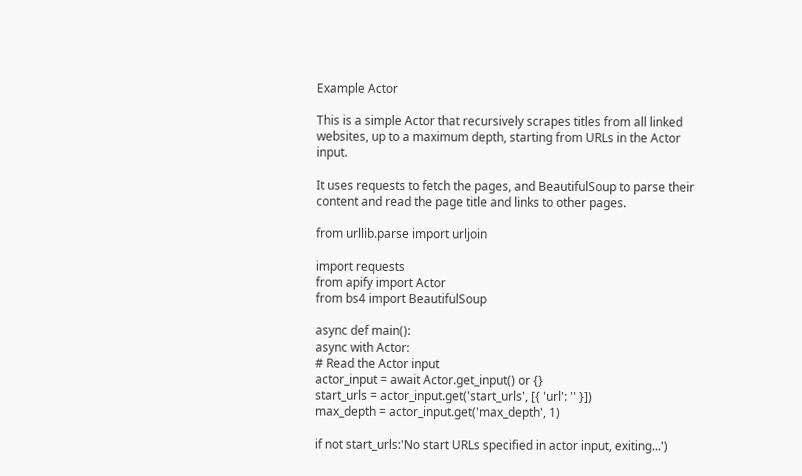Example Actor

This is a simple Actor that recursively scrapes titles from all linked websites, up to a maximum depth, starting from URLs in the Actor input.

It uses requests to fetch the pages, and BeautifulSoup to parse their content and read the page title and links to other pages.

from urllib.parse import urljoin

import requests
from apify import Actor
from bs4 import BeautifulSoup

async def main():
async with Actor:
# Read the Actor input
actor_input = await Actor.get_input() or {}
start_urls = actor_input.get('start_urls', [{ 'url': '' }])
max_depth = actor_input.get('max_depth', 1)

if not start_urls:'No start URLs specified in actor input, exiting...')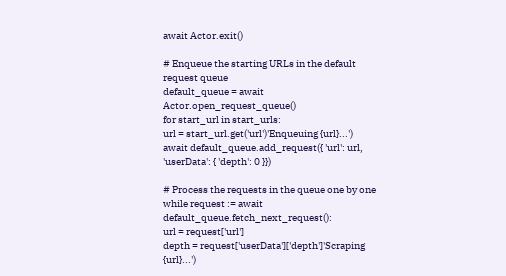await Actor.exit()

# Enqueue the starting URLs in the default request queue
default_queue = await Actor.open_request_queue()
for start_url in start_urls:
url = start_url.get('url')'Enqueuing {url}...')
await default_queue.add_request({ 'url': url, 'userData': { 'depth': 0 }})

# Process the requests in the queue one by one
while request := await default_queue.fetch_next_request():
url = request['url']
depth = request['userData']['depth']'Scraping {url}...')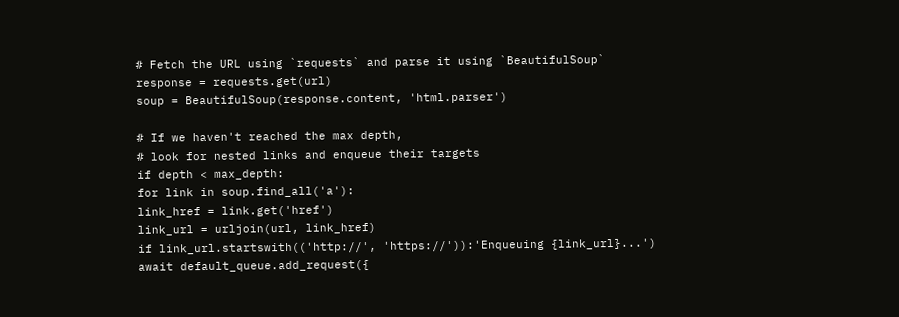# Fetch the URL using `requests` and parse it using `BeautifulSoup`
response = requests.get(url)
soup = BeautifulSoup(response.content, 'html.parser')

# If we haven't reached the max depth,
# look for nested links and enqueue their targets
if depth < max_depth:
for link in soup.find_all('a'):
link_href = link.get('href')
link_url = urljoin(url, link_href)
if link_url.startswith(('http://', 'https://')):'Enqueuing {link_url}...')
await default_queue.add_request({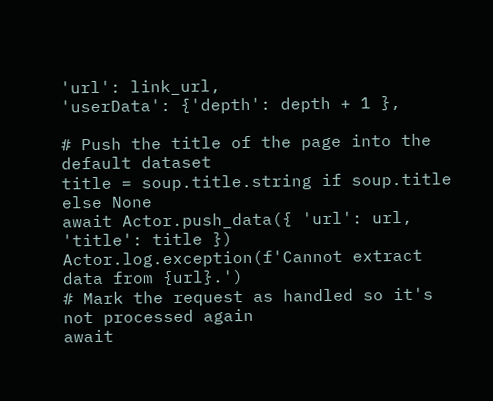'url': link_url,
'userData': {'depth': depth + 1 },

# Push the title of the page into the default dataset
title = soup.title.string if soup.title else None
await Actor.push_data({ 'url': url, 'title': title })
Actor.log.exception(f'Cannot extract data from {url}.')
# Mark the request as handled so it's not processed again
await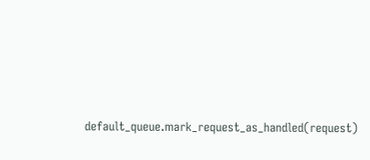default_queue.mark_request_as_handled(request)